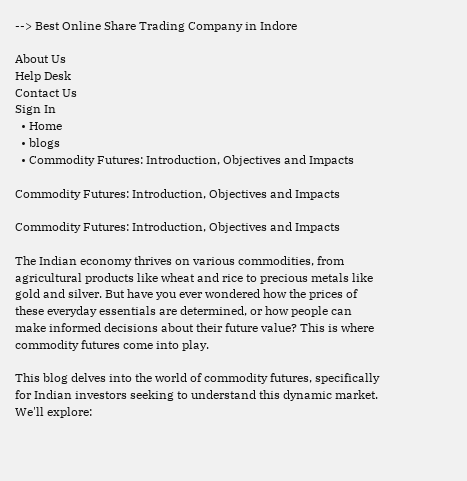--> Best Online Share Trading Company in Indore

About Us
Help Desk
Contact Us
Sign In
  • Home
  • blogs
  • Commodity Futures: Introduction, Objectives and Impacts

Commodity Futures: Introduction, Objectives and Impacts

Commodity Futures: Introduction, Objectives and Impacts

The Indian economy thrives on various commodities, from agricultural products like wheat and rice to precious metals like gold and silver. But have you ever wondered how the prices of these everyday essentials are determined, or how people can make informed decisions about their future value? This is where commodity futures come into play.

This blog delves into the world of commodity futures, specifically for Indian investors seeking to understand this dynamic market. We'll explore: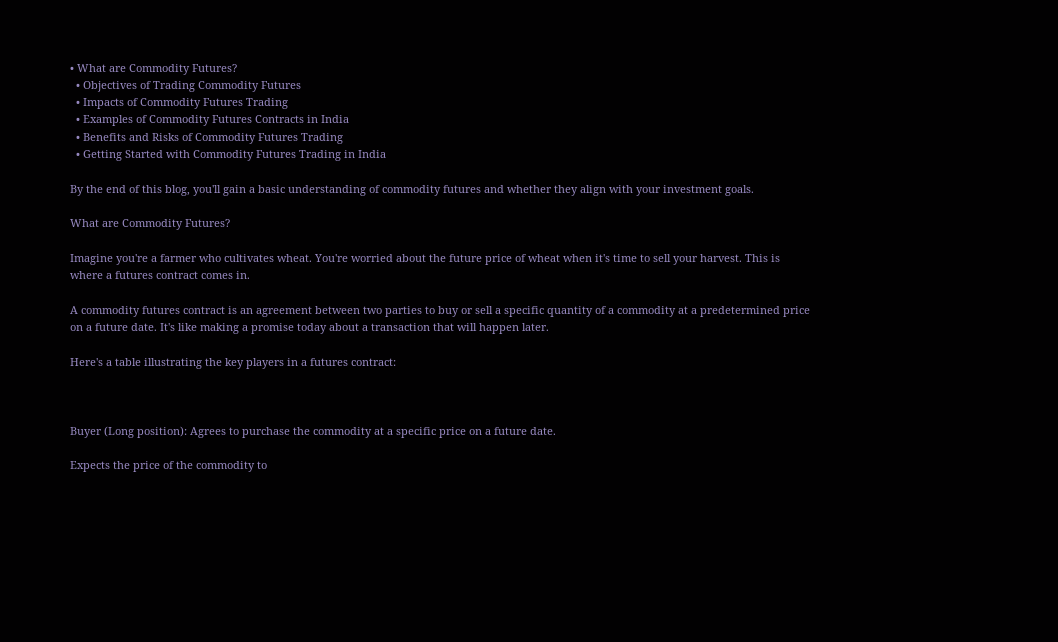• What are Commodity Futures?
  • Objectives of Trading Commodity Futures
  • Impacts of Commodity Futures Trading
  • Examples of Commodity Futures Contracts in India
  • Benefits and Risks of Commodity Futures Trading
  • Getting Started with Commodity Futures Trading in India

By the end of this blog, you'll gain a basic understanding of commodity futures and whether they align with your investment goals.

What are Commodity Futures?

Imagine you're a farmer who cultivates wheat. You're worried about the future price of wheat when it's time to sell your harvest. This is where a futures contract comes in.

A commodity futures contract is an agreement between two parties to buy or sell a specific quantity of a commodity at a predetermined price on a future date. It's like making a promise today about a transaction that will happen later.

Here's a table illustrating the key players in a futures contract:



Buyer (Long position): Agrees to purchase the commodity at a specific price on a future date.

Expects the price of the commodity to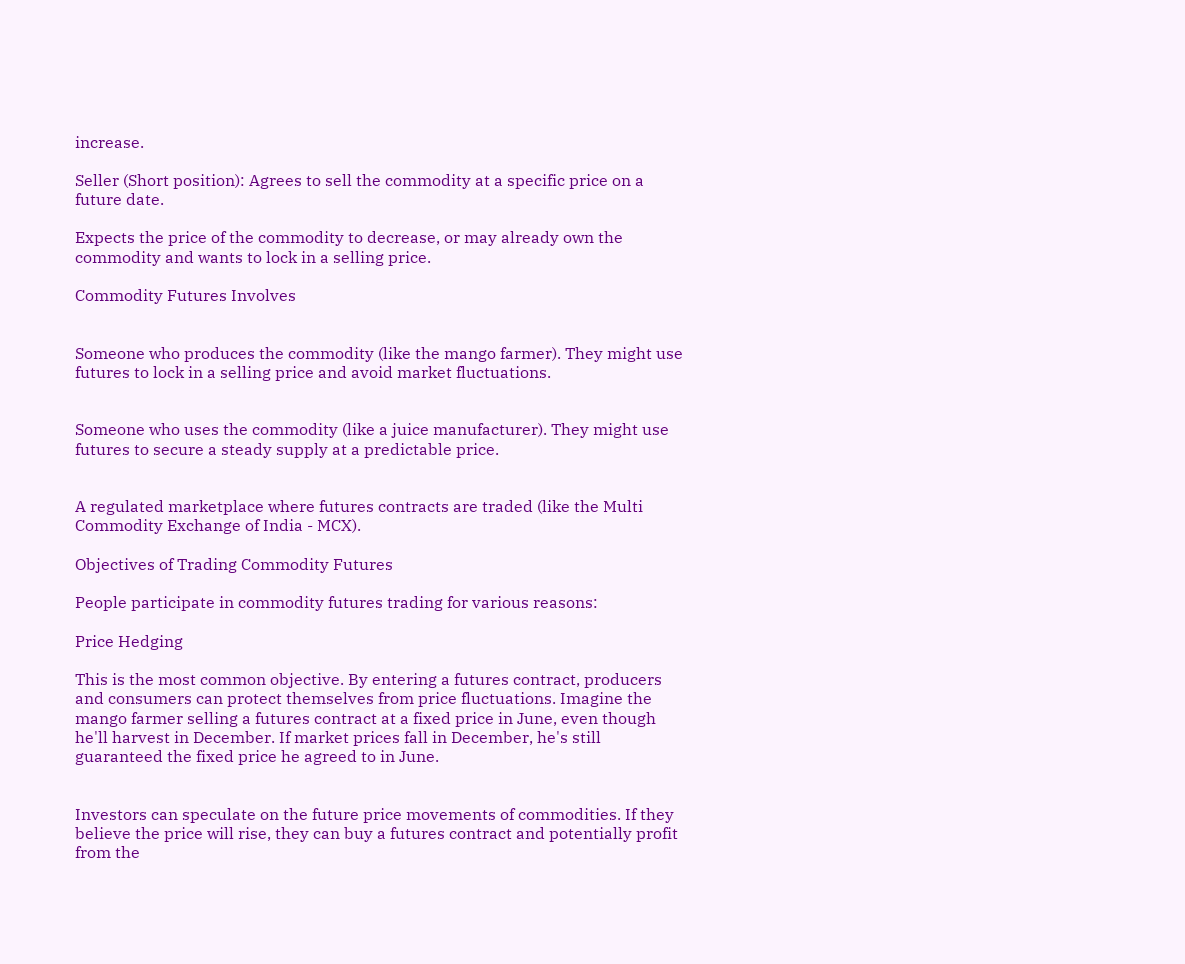increase.

Seller (Short position): Agrees to sell the commodity at a specific price on a future date.

Expects the price of the commodity to decrease, or may already own the commodity and wants to lock in a selling price.

Commodity Futures Involves


Someone who produces the commodity (like the mango farmer). They might use futures to lock in a selling price and avoid market fluctuations.


Someone who uses the commodity (like a juice manufacturer). They might use futures to secure a steady supply at a predictable price.


A regulated marketplace where futures contracts are traded (like the Multi Commodity Exchange of India - MCX).

Objectives of Trading Commodity Futures

People participate in commodity futures trading for various reasons:

Price Hedging

This is the most common objective. By entering a futures contract, producers and consumers can protect themselves from price fluctuations. Imagine the mango farmer selling a futures contract at a fixed price in June, even though he'll harvest in December. If market prices fall in December, he's still guaranteed the fixed price he agreed to in June.


Investors can speculate on the future price movements of commodities. If they believe the price will rise, they can buy a futures contract and potentially profit from the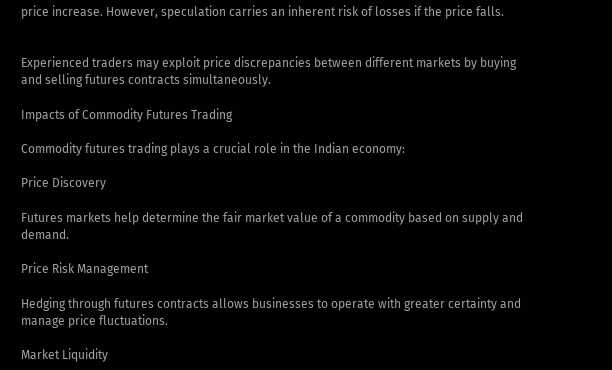price increase. However, speculation carries an inherent risk of losses if the price falls.


Experienced traders may exploit price discrepancies between different markets by buying and selling futures contracts simultaneously.

Impacts of Commodity Futures Trading

Commodity futures trading plays a crucial role in the Indian economy:

Price Discovery

Futures markets help determine the fair market value of a commodity based on supply and demand.

Price Risk Management

Hedging through futures contracts allows businesses to operate with greater certainty and manage price fluctuations.

Market Liquidity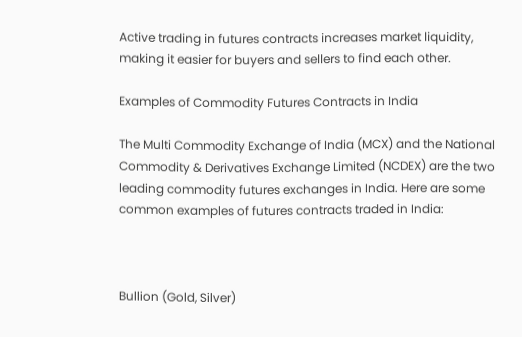Active trading in futures contracts increases market liquidity, making it easier for buyers and sellers to find each other.

Examples of Commodity Futures Contracts in India

The Multi Commodity Exchange of India (MCX) and the National Commodity & Derivatives Exchange Limited (NCDEX) are the two leading commodity futures exchanges in India. Here are some common examples of futures contracts traded in India:



Bullion (Gold, Silver)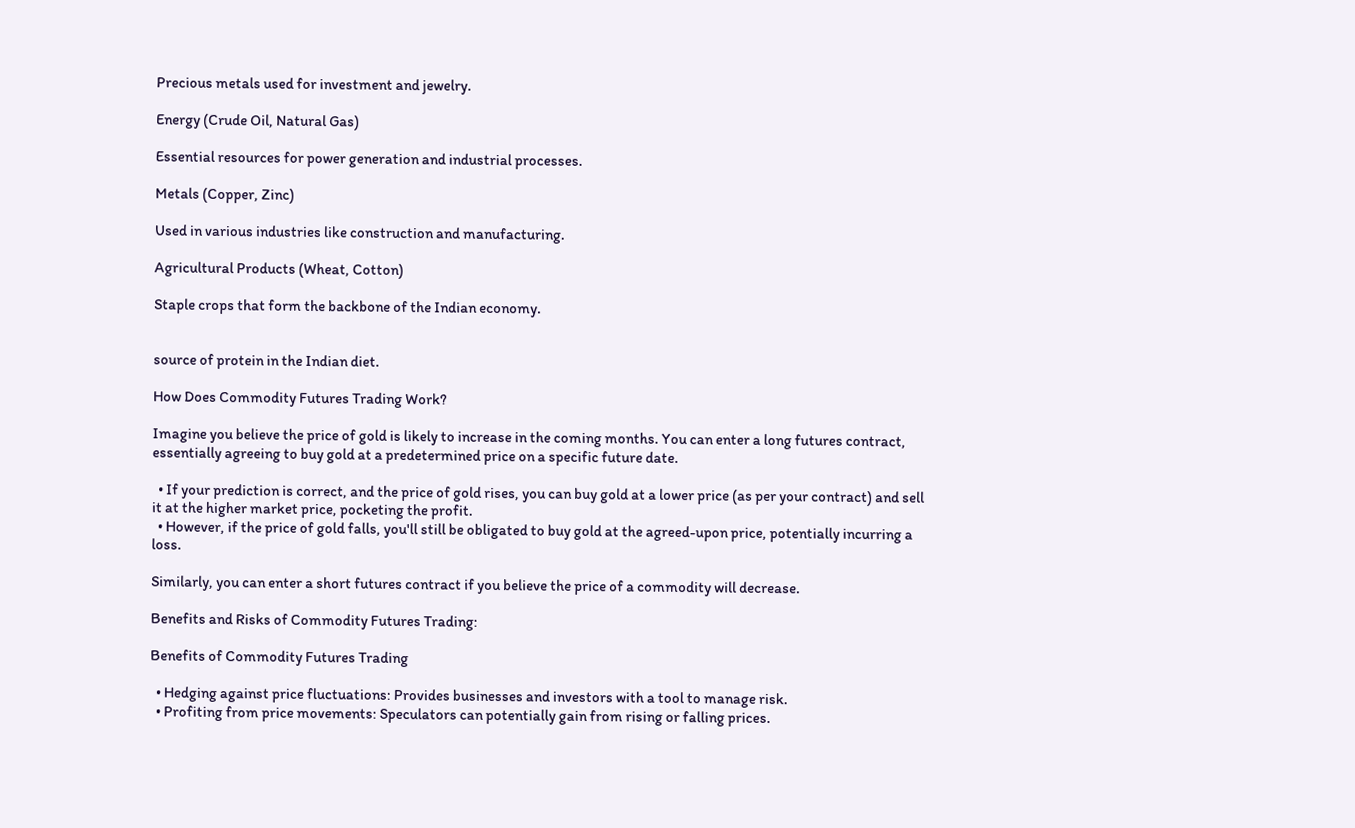Precious metals used for investment and jewelry.

Energy (Crude Oil, Natural Gas)

Essential resources for power generation and industrial processes.

Metals (Copper, Zinc)

Used in various industries like construction and manufacturing.

Agricultural Products (Wheat, Cotton)

Staple crops that form the backbone of the Indian economy.


source of protein in the Indian diet.

How Does Commodity Futures Trading Work?

Imagine you believe the price of gold is likely to increase in the coming months. You can enter a long futures contract, essentially agreeing to buy gold at a predetermined price on a specific future date.

  • If your prediction is correct, and the price of gold rises, you can buy gold at a lower price (as per your contract) and sell it at the higher market price, pocketing the profit.
  • However, if the price of gold falls, you'll still be obligated to buy gold at the agreed-upon price, potentially incurring a loss.

Similarly, you can enter a short futures contract if you believe the price of a commodity will decrease.

Benefits and Risks of Commodity Futures Trading:

Benefits of Commodity Futures Trading

  • Hedging against price fluctuations: Provides businesses and investors with a tool to manage risk.
  • Profiting from price movements: Speculators can potentially gain from rising or falling prices.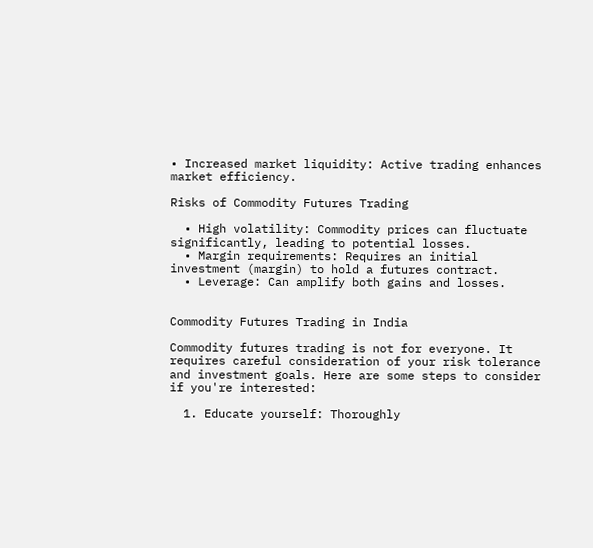• Increased market liquidity: Active trading enhances market efficiency.

Risks of Commodity Futures Trading

  • High volatility: Commodity prices can fluctuate significantly, leading to potential losses.
  • Margin requirements: Requires an initial investment (margin) to hold a futures contract.
  • Leverage: Can amplify both gains and losses.


Commodity Futures Trading in India

Commodity futures trading is not for everyone. It requires careful consideration of your risk tolerance and investment goals. Here are some steps to consider if you're interested:

  1. Educate yourself: Thoroughly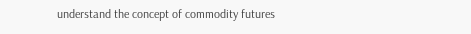understand the concept of commodity futures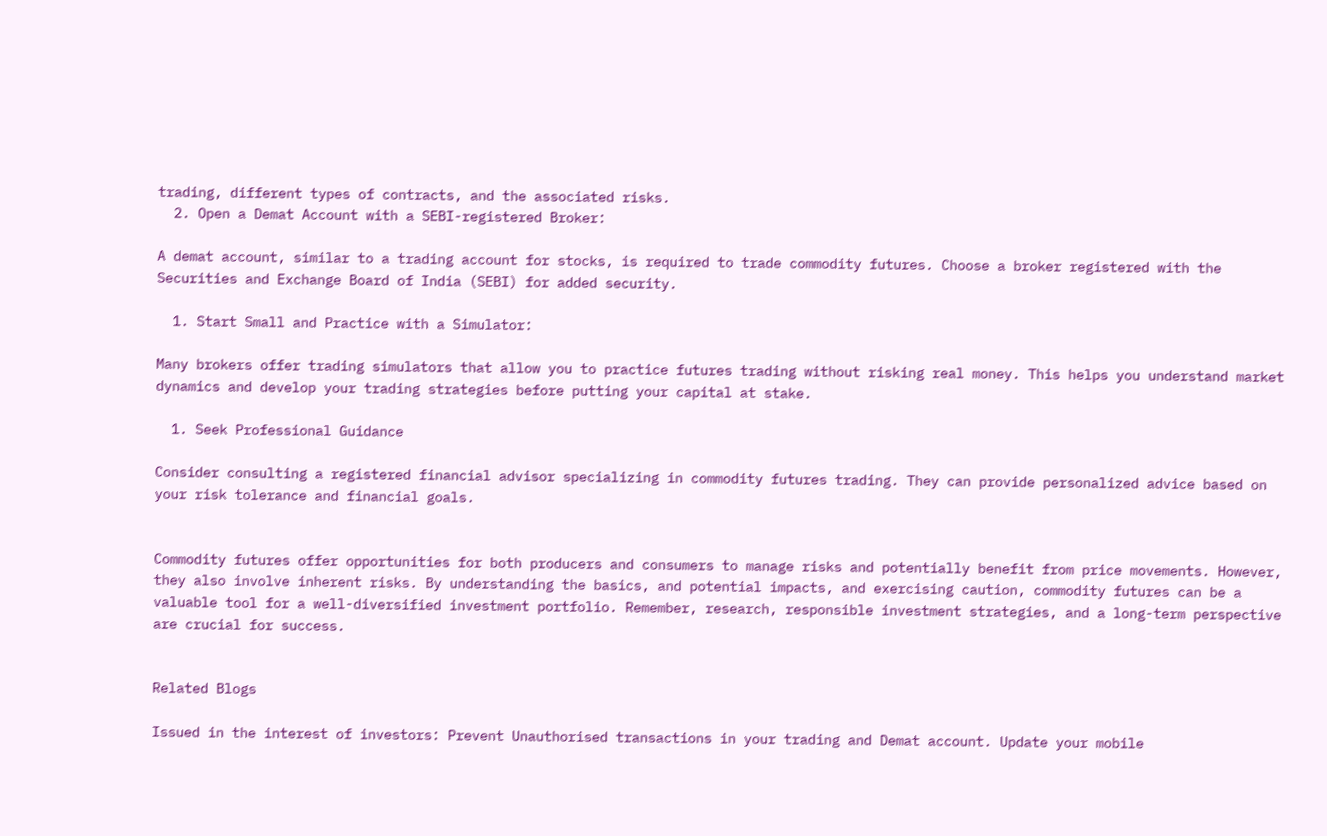trading, different types of contracts, and the associated risks.
  2. Open a Demat Account with a SEBI-registered Broker:

A demat account, similar to a trading account for stocks, is required to trade commodity futures. Choose a broker registered with the Securities and Exchange Board of India (SEBI) for added security.

  1. Start Small and Practice with a Simulator:

Many brokers offer trading simulators that allow you to practice futures trading without risking real money. This helps you understand market dynamics and develop your trading strategies before putting your capital at stake.

  1. Seek Professional Guidance

Consider consulting a registered financial advisor specializing in commodity futures trading. They can provide personalized advice based on your risk tolerance and financial goals.


Commodity futures offer opportunities for both producers and consumers to manage risks and potentially benefit from price movements. However, they also involve inherent risks. By understanding the basics, and potential impacts, and exercising caution, commodity futures can be a valuable tool for a well-diversified investment portfolio. Remember, research, responsible investment strategies, and a long-term perspective are crucial for success.


Related Blogs

Issued in the interest of investors: Prevent Unauthorised transactions in your trading and Demat account. Update your mobile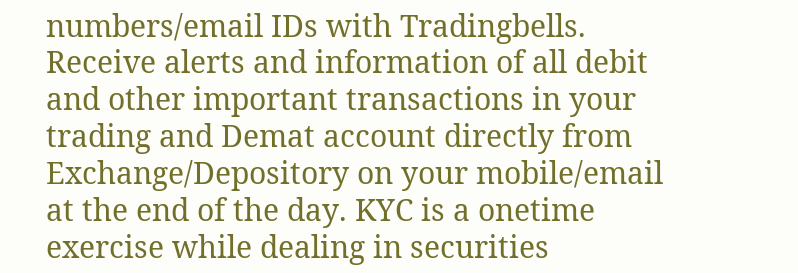numbers/email IDs with Tradingbells. Receive alerts and information of all debit and other important transactions in your trading and Demat account directly from Exchange/Depository on your mobile/email at the end of the day. KYC is a onetime exercise while dealing in securities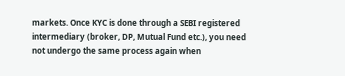markets. Once KYC is done through a SEBI registered intermediary (broker, DP, Mutual Fund etc.), you need not undergo the same process again when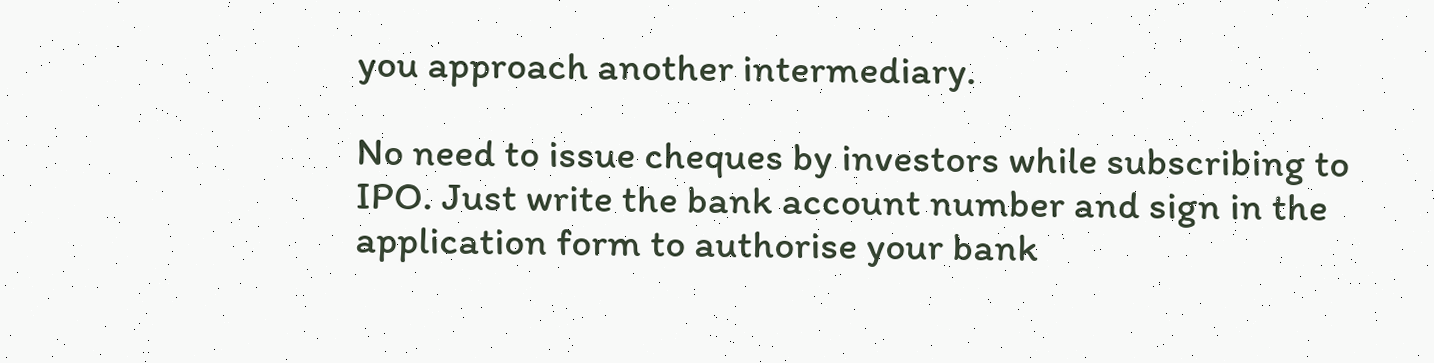you approach another intermediary.

No need to issue cheques by investors while subscribing to IPO. Just write the bank account number and sign in the application form to authorise your bank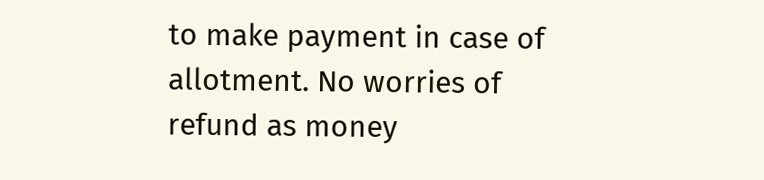to make payment in case of allotment. No worries of refund as money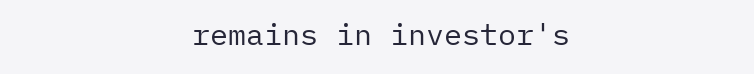remains in investor's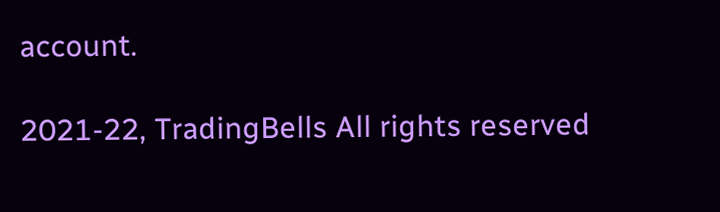account.

2021-22, TradingBells All rights reserved